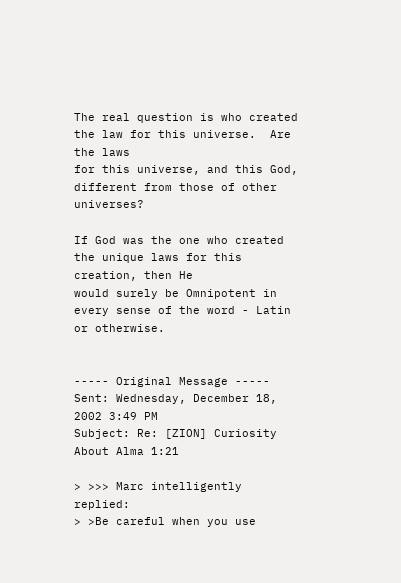The real question is who created the law for this universe.  Are the laws
for this universe, and this God, different from those of other universes?

If God was the one who created the unique laws for this creation, then He
would surely be Omnipotent in every sense of the word - Latin or otherwise.


----- Original Message -----
Sent: Wednesday, December 18, 2002 3:49 PM
Subject: Re: [ZION] Curiosity About Alma 1:21

> >>> Marc intelligently replied:
> >Be careful when you use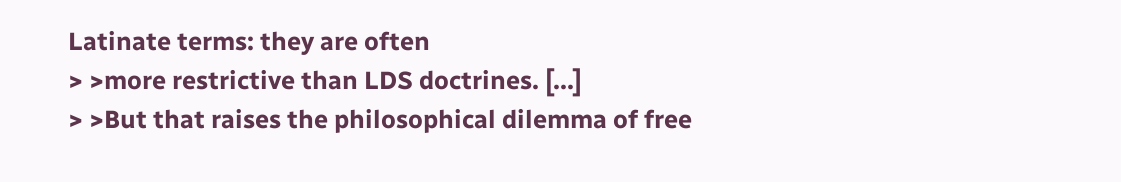Latinate terms: they are often
> >more restrictive than LDS doctrines. [...]
> >But that raises the philosophical dilemma of free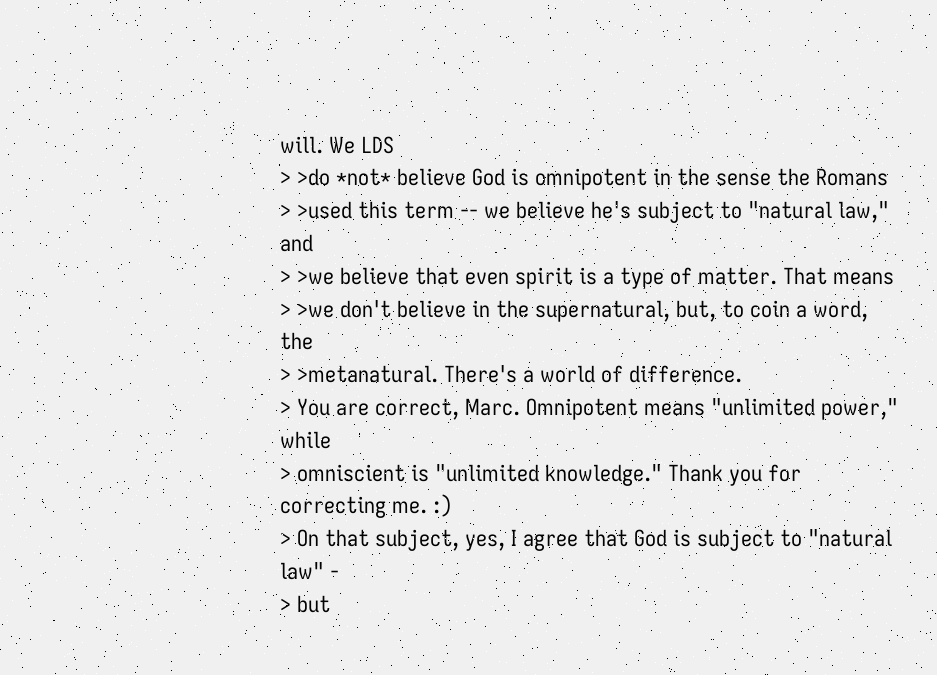will. We LDS
> >do *not* believe God is omnipotent in the sense the Romans
> >used this term -- we believe he's subject to "natural law," and
> >we believe that even spirit is a type of matter. That means
> >we don't believe in the supernatural, but, to coin a word, the
> >metanatural. There's a world of difference.
> You are correct, Marc. Omnipotent means "unlimited power," while
> omniscient is "unlimited knowledge." Thank you for correcting me. :)
> On that subject, yes, I agree that God is subject to "natural law" -
> but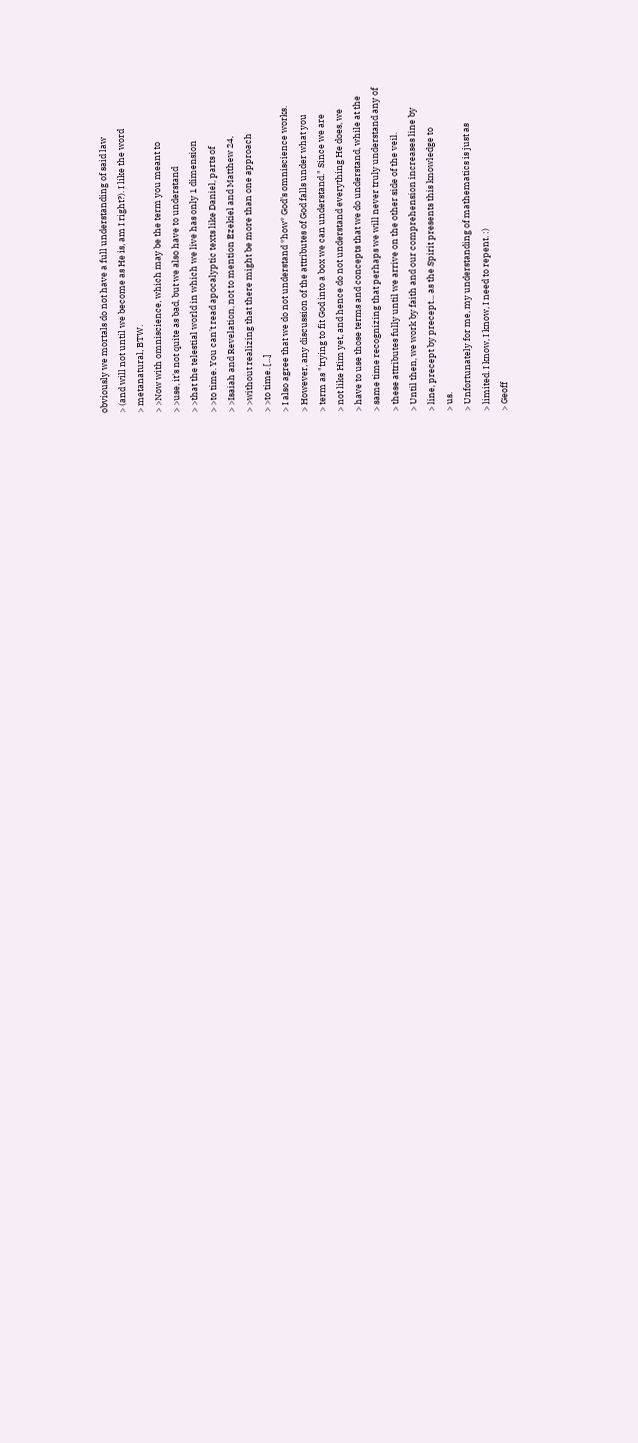obviously we mortals do not have a full understanding of said law
> (and will not until we become as He is, am I right?). I like the word
> metanatural, BTW.
> >Now with omniscience, which may be the term you meant to
> >use, it's not quite as bad, but we also have to understand
> >that the telestial world in which we live has only 1 dimension
> >to time. You can't read apocalyptic texts like Daniel, parts of
> >Isaiah and Revelation, not to mention Ezekiel and Matthew 24,
> >without realizing that there might be more than one approach
> >to time. [...]
> I also agree that we do not understand *how* God's omniscience works.
> However, any discussion of the attributes of God falls under what you
> term as "trying to fit God into a box we can understand." Since we are
> not like Him yet, and hence do not understand everything He does, we
> have to use those terms and concepts that we do understand, while at the
> same time recognizing that perhaps we will never truly understand any of
> these attributes fully until we arrive on the other side of the veil.
> Until then, we work by faith and our comprehension increases line by
> line, precept by precept... as the Spirit presents this knowledge to
> us.
> Unfortunately for me, my understanding of mathematics is just as
> limited. I know, I know, I need to repent. :)
> Geoff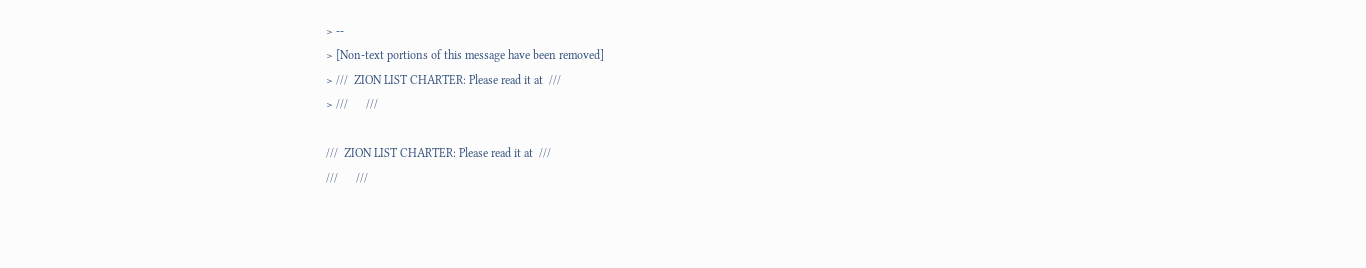> --
> [Non-text portions of this message have been removed]
> ///  ZION LIST CHARTER: Please read it at  ///
> ///      ///

///  ZION LIST CHARTER: Please read it at  ///
///      ///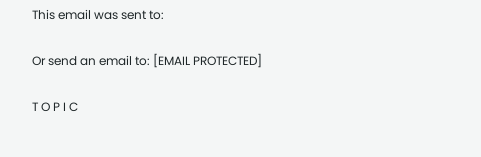This email was sent to:

Or send an email to: [EMAIL PROTECTED]

T O P I C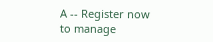A -- Register now to manage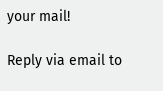your mail!

Reply via email to